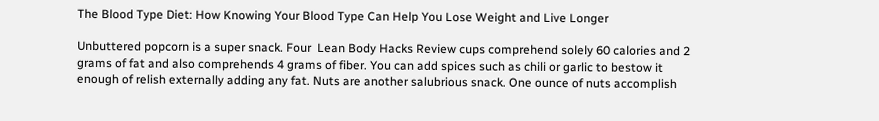The Blood Type Diet: How Knowing Your Blood Type Can Help You Lose Weight and Live Longer

Unbuttered popcorn is a super snack. Four  Lean Body Hacks Review cups comprehend solely 60 calories and 2 grams of fat and also comprehends 4 grams of fiber. You can add spices such as chili or garlic to bestow it enough of relish externally adding any fat. Nuts are another salubrious snack. One ounce of nuts accomplish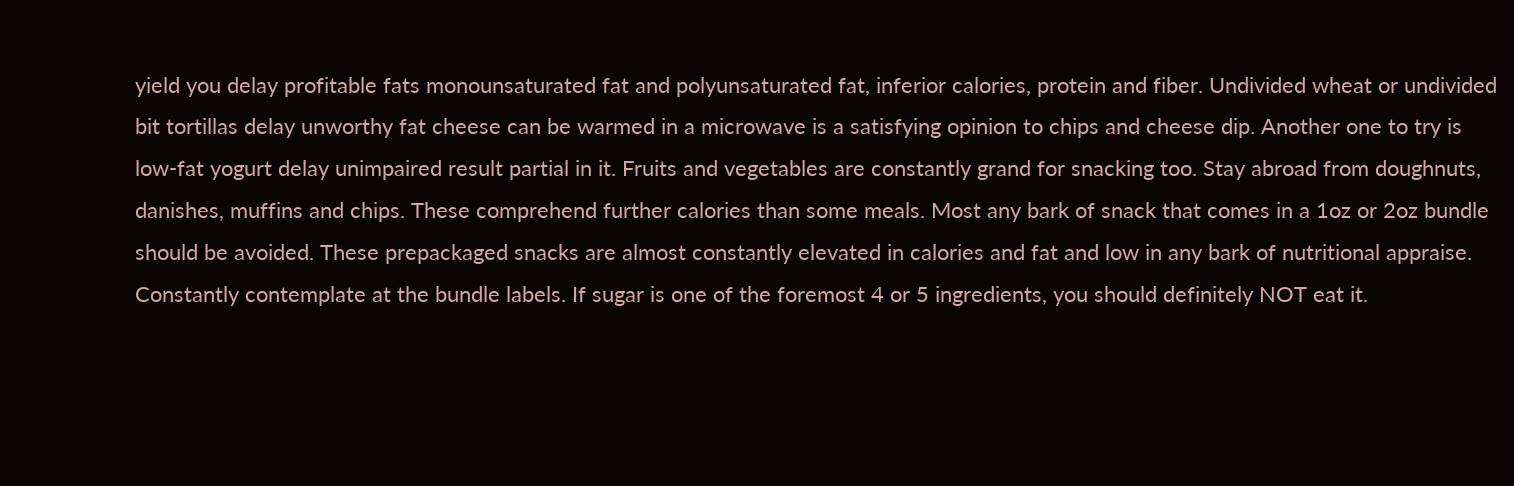yield you delay profitable fats monounsaturated fat and polyunsaturated fat, inferior calories, protein and fiber. Undivided wheat or undivided bit tortillas delay unworthy fat cheese can be warmed in a microwave is a satisfying opinion to chips and cheese dip. Another one to try is low-fat yogurt delay unimpaired result partial in it. Fruits and vegetables are constantly grand for snacking too. Stay abroad from doughnuts, danishes, muffins and chips. These comprehend further calories than some meals. Most any bark of snack that comes in a 1oz or 2oz bundle should be avoided. These prepackaged snacks are almost constantly elevated in calories and fat and low in any bark of nutritional appraise. Constantly contemplate at the bundle labels. If sugar is one of the foremost 4 or 5 ingredients, you should definitely NOT eat it.